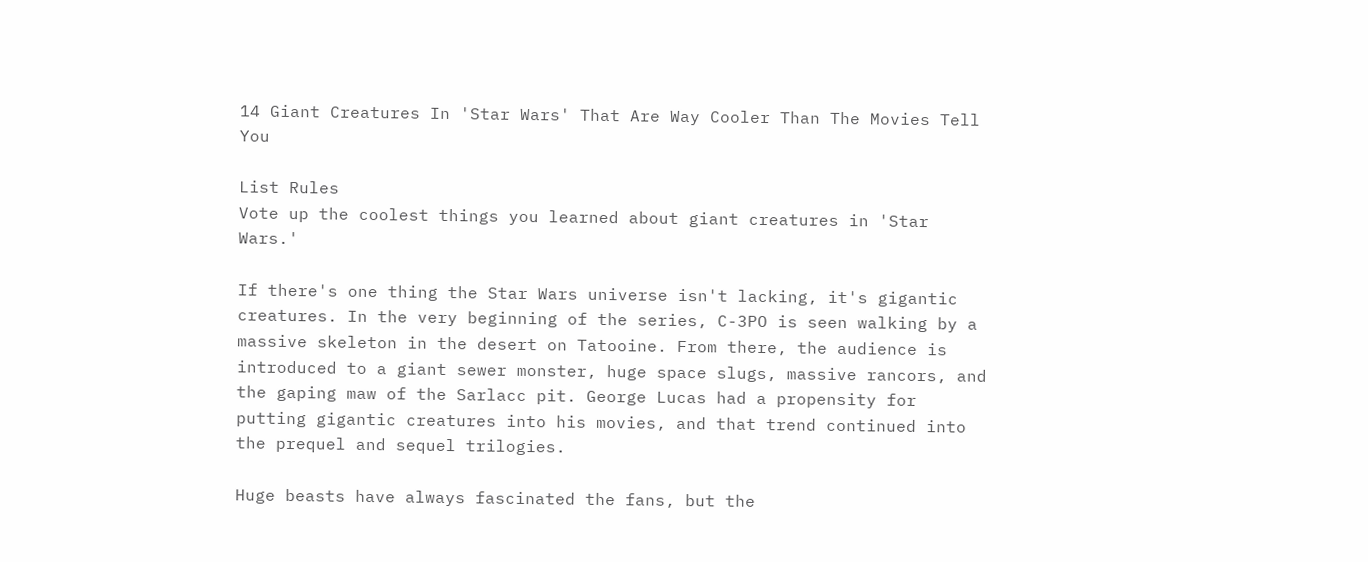14 Giant Creatures In 'Star Wars' That Are Way Cooler Than The Movies Tell You

List Rules
Vote up the coolest things you learned about giant creatures in 'Star Wars.'

If there's one thing the Star Wars universe isn't lacking, it's gigantic creatures. In the very beginning of the series, C-3PO is seen walking by a massive skeleton in the desert on Tatooine. From there, the audience is introduced to a giant sewer monster, huge space slugs, massive rancors, and the gaping maw of the Sarlacc pit. George Lucas had a propensity for putting gigantic creatures into his movies, and that trend continued into the prequel and sequel trilogies.

Huge beasts have always fascinated the fans, but the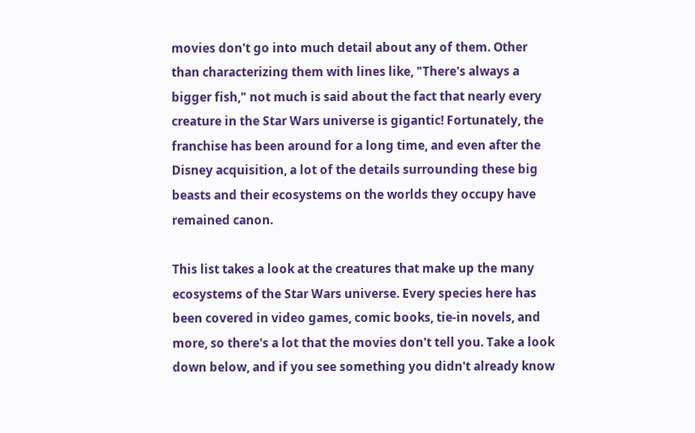movies don't go into much detail about any of them. Other than characterizing them with lines like, "There's always a bigger fish," not much is said about the fact that nearly every creature in the Star Wars universe is gigantic! Fortunately, the franchise has been around for a long time, and even after the Disney acquisition, a lot of the details surrounding these big beasts and their ecosystems on the worlds they occupy have remained canon.

This list takes a look at the creatures that make up the many ecosystems of the Star Wars universe. Every species here has been covered in video games, comic books, tie-in novels, and more, so there's a lot that the movies don't tell you. Take a look down below, and if you see something you didn't already know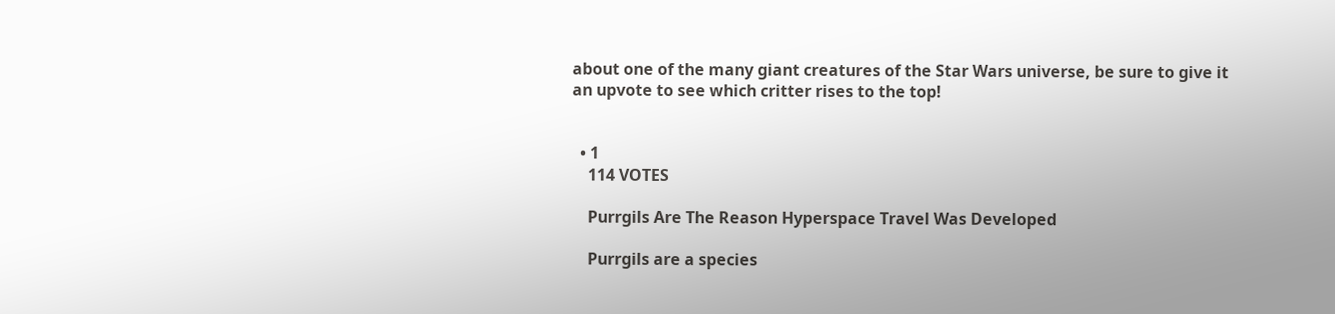about one of the many giant creatures of the Star Wars universe, be sure to give it an upvote to see which critter rises to the top!


  • 1
    114 VOTES

    Purrgils Are The Reason Hyperspace Travel Was Developed

    Purrgils are a species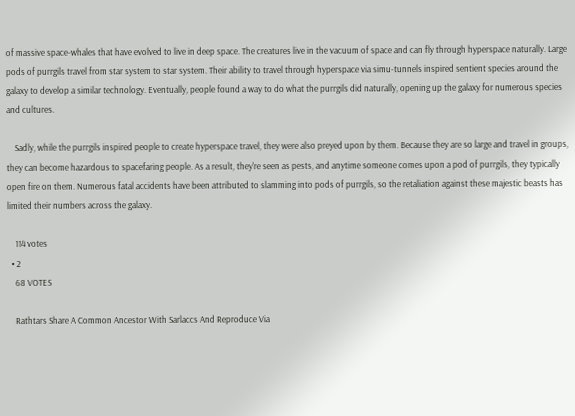of massive space-whales that have evolved to live in deep space. The creatures live in the vacuum of space and can fly through hyperspace naturally. Large pods of purrgils travel from star system to star system. Their ability to travel through hyperspace via simu-tunnels inspired sentient species around the galaxy to develop a similar technology. Eventually, people found a way to do what the purrgils did naturally, opening up the galaxy for numerous species and cultures.

    Sadly, while the purrgils inspired people to create hyperspace travel, they were also preyed upon by them. Because they are so large and travel in groups, they can become hazardous to spacefaring people. As a result, they're seen as pests, and anytime someone comes upon a pod of purrgils, they typically open fire on them. Numerous fatal accidents have been attributed to slamming into pods of purrgils, so the retaliation against these majestic beasts has limited their numbers across the galaxy.

    114 votes
  • 2
    68 VOTES

    Rathtars Share A Common Ancestor With Sarlaccs And Reproduce Via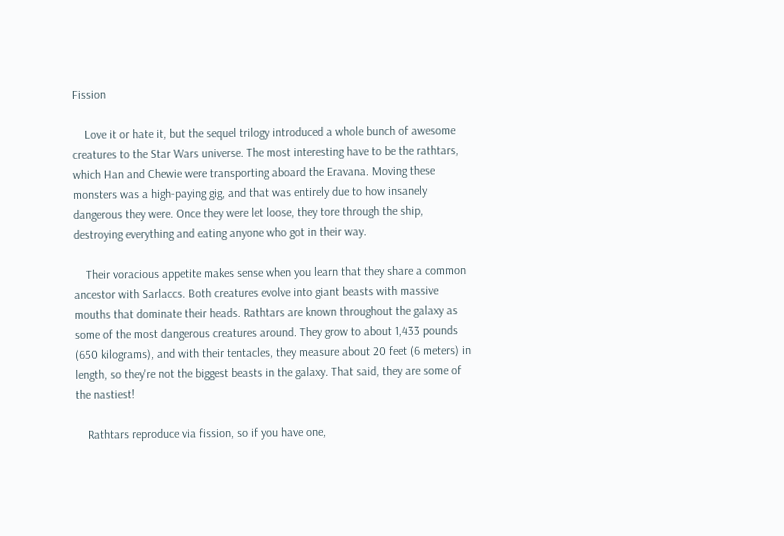Fission

    Love it or hate it, but the sequel trilogy introduced a whole bunch of awesome creatures to the Star Wars universe. The most interesting have to be the rathtars, which Han and Chewie were transporting aboard the Eravana. Moving these monsters was a high-paying gig, and that was entirely due to how insanely dangerous they were. Once they were let loose, they tore through the ship, destroying everything and eating anyone who got in their way.

    Their voracious appetite makes sense when you learn that they share a common ancestor with Sarlaccs. Both creatures evolve into giant beasts with massive mouths that dominate their heads. Rathtars are known throughout the galaxy as some of the most dangerous creatures around. They grow to about 1,433 pounds (650 kilograms), and with their tentacles, they measure about 20 feet (6 meters) in length, so they're not the biggest beasts in the galaxy. That said, they are some of the nastiest!

    Rathtars reproduce via fission, so if you have one,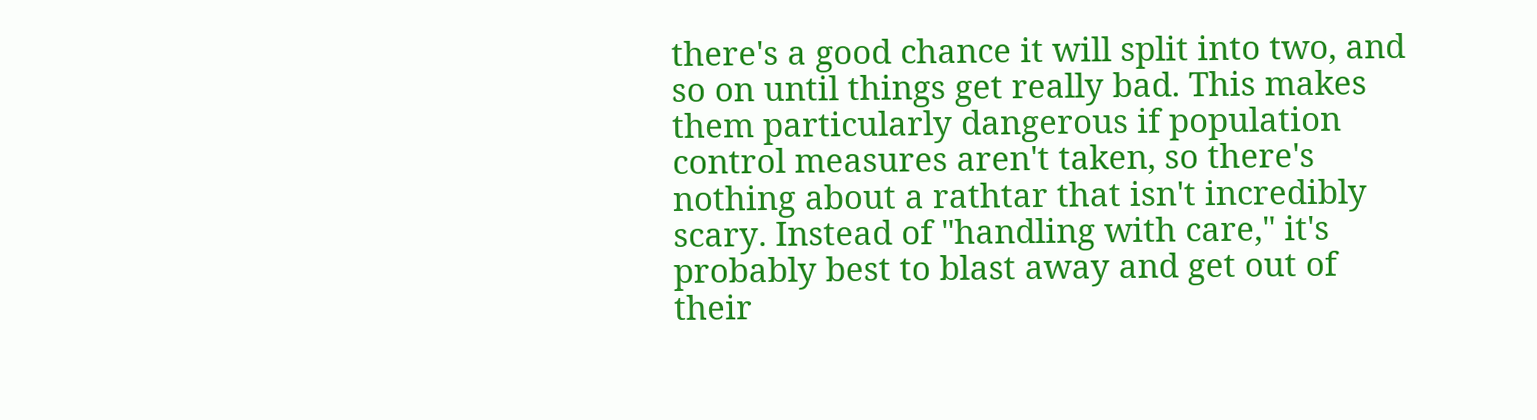there's a good chance it will split into two, and so on until things get really bad. This makes them particularly dangerous if population control measures aren't taken, so there's nothing about a rathtar that isn't incredibly scary. Instead of "handling with care," it's probably best to blast away and get out of their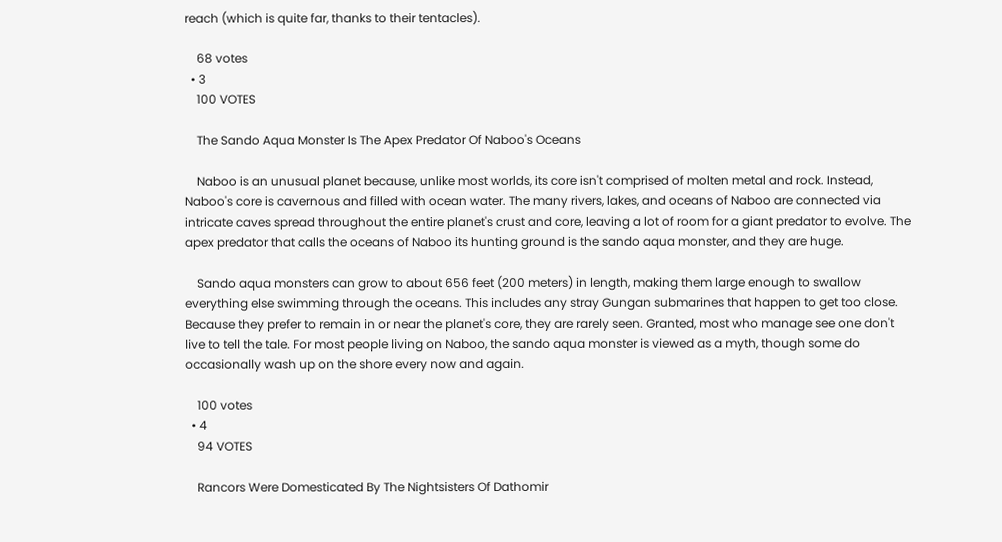reach (which is quite far, thanks to their tentacles).

    68 votes
  • 3
    100 VOTES

    The Sando Aqua Monster Is The Apex Predator Of Naboo's Oceans

    Naboo is an unusual planet because, unlike most worlds, its core isn't comprised of molten metal and rock. Instead, Naboo's core is cavernous and filled with ocean water. The many rivers, lakes, and oceans of Naboo are connected via intricate caves spread throughout the entire planet's crust and core, leaving a lot of room for a giant predator to evolve. The apex predator that calls the oceans of Naboo its hunting ground is the sando aqua monster, and they are huge.

    Sando aqua monsters can grow to about 656 feet (200 meters) in length, making them large enough to swallow everything else swimming through the oceans. This includes any stray Gungan submarines that happen to get too close. Because they prefer to remain in or near the planet's core, they are rarely seen. Granted, most who manage see one don't live to tell the tale. For most people living on Naboo, the sando aqua monster is viewed as a myth, though some do occasionally wash up on the shore every now and again.

    100 votes
  • 4
    94 VOTES

    Rancors Were Domesticated By The Nightsisters Of Dathomir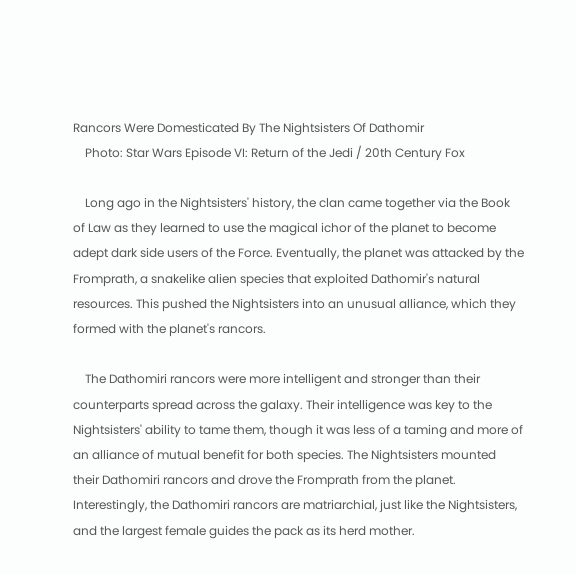Rancors Were Domesticated By The Nightsisters Of Dathomir
    Photo: Star Wars Episode VI: Return of the Jedi / 20th Century Fox

    Long ago in the Nightsisters' history, the clan came together via the Book of Law as they learned to use the magical ichor of the planet to become adept dark side users of the Force. Eventually, the planet was attacked by the Fromprath, a snakelike alien species that exploited Dathomir's natural resources. This pushed the Nightsisters into an unusual alliance, which they formed with the planet's rancors.

    The Dathomiri rancors were more intelligent and stronger than their counterparts spread across the galaxy. Their intelligence was key to the Nightsisters' ability to tame them, though it was less of a taming and more of an alliance of mutual benefit for both species. The Nightsisters mounted their Dathomiri rancors and drove the Fromprath from the planet. Interestingly, the Dathomiri rancors are matriarchial, just like the Nightsisters, and the largest female guides the pack as its herd mother.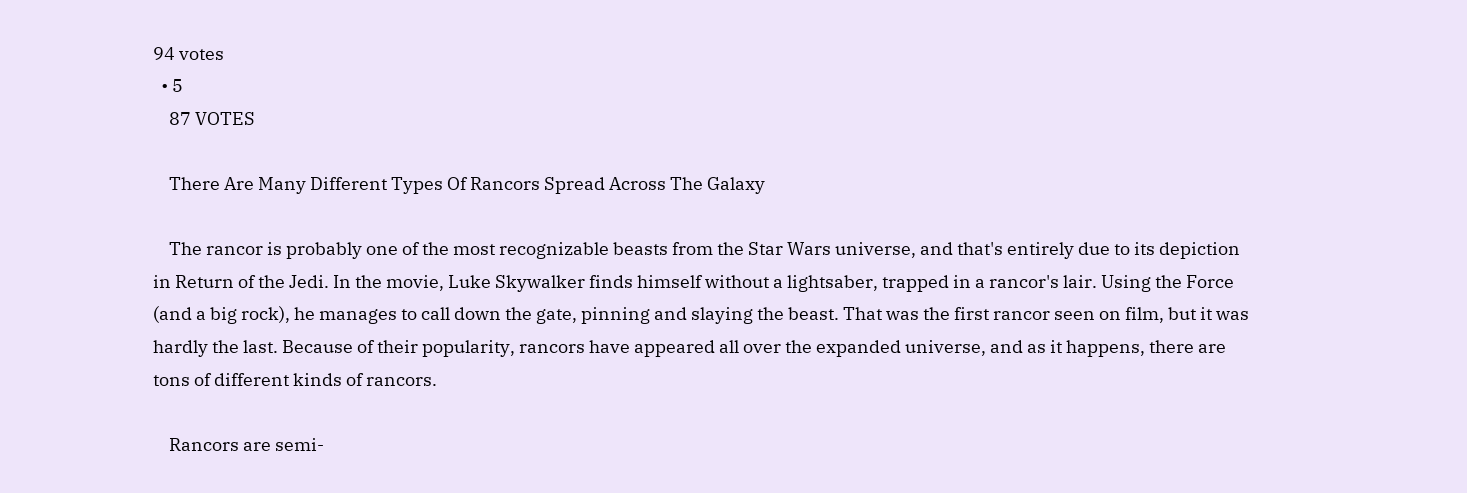94 votes
  • 5
    87 VOTES

    There Are Many Different Types Of Rancors Spread Across The Galaxy

    The rancor is probably one of the most recognizable beasts from the Star Wars universe, and that's entirely due to its depiction in Return of the Jedi. In the movie, Luke Skywalker finds himself without a lightsaber, trapped in a rancor's lair. Using the Force (and a big rock), he manages to call down the gate, pinning and slaying the beast. That was the first rancor seen on film, but it was hardly the last. Because of their popularity, rancors have appeared all over the expanded universe, and as it happens, there are tons of different kinds of rancors.

    Rancors are semi-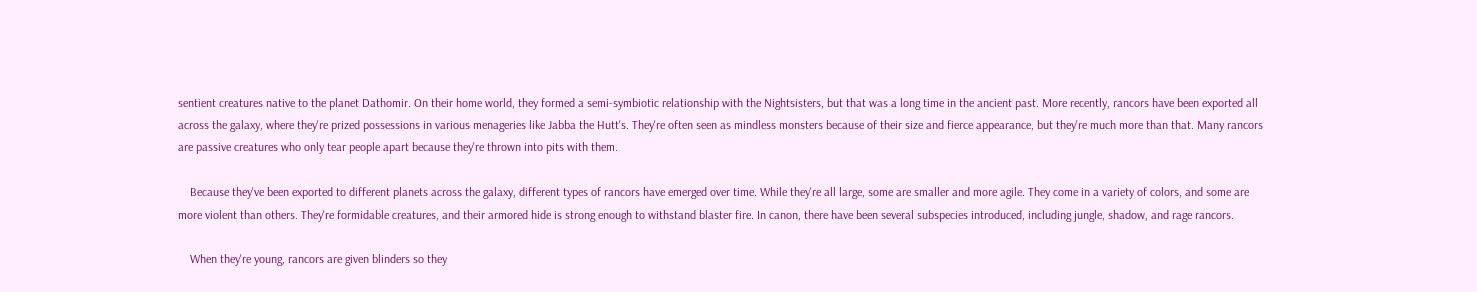sentient creatures native to the planet Dathomir. On their home world, they formed a semi-symbiotic relationship with the Nightsisters, but that was a long time in the ancient past. More recently, rancors have been exported all across the galaxy, where they're prized possessions in various menageries like Jabba the Hutt's. They're often seen as mindless monsters because of their size and fierce appearance, but they're much more than that. Many rancors are passive creatures who only tear people apart because they're thrown into pits with them.

    Because they've been exported to different planets across the galaxy, different types of rancors have emerged over time. While they're all large, some are smaller and more agile. They come in a variety of colors, and some are more violent than others. They're formidable creatures, and their armored hide is strong enough to withstand blaster fire. In canon, there have been several subspecies introduced, including jungle, shadow, and rage rancors.

    When they're young, rancors are given blinders so they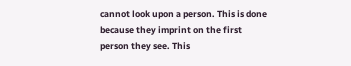cannot look upon a person. This is done because they imprint on the first person they see. This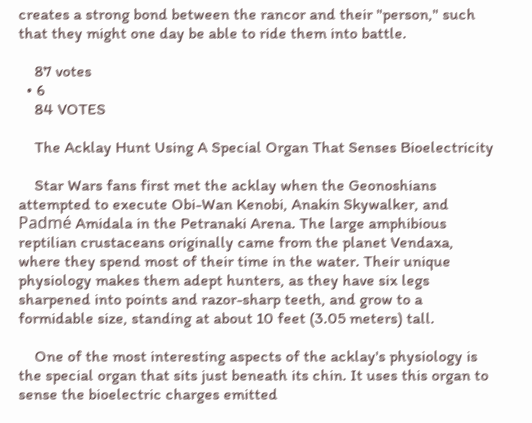creates a strong bond between the rancor and their "person," such that they might one day be able to ride them into battle.

    87 votes
  • 6
    84 VOTES

    The Acklay Hunt Using A Special Organ That Senses Bioelectricity

    Star Wars fans first met the acklay when the Geonoshians attempted to execute Obi-Wan Kenobi, Anakin Skywalker, and Padmé Amidala in the Petranaki Arena. The large amphibious reptilian crustaceans originally came from the planet Vendaxa, where they spend most of their time in the water. Their unique physiology makes them adept hunters, as they have six legs sharpened into points and razor-sharp teeth, and grow to a formidable size, standing at about 10 feet (3.05 meters) tall.

    One of the most interesting aspects of the acklay's physiology is the special organ that sits just beneath its chin. It uses this organ to sense the bioelectric charges emitted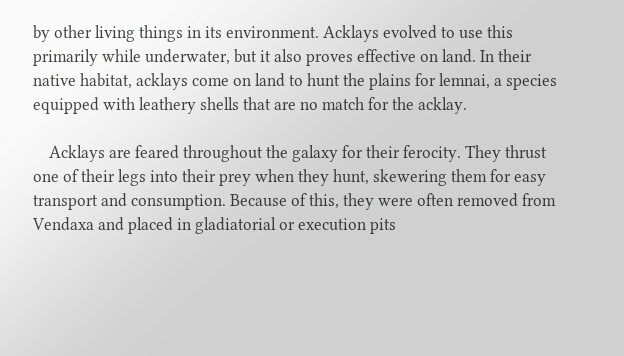by other living things in its environment. Acklays evolved to use this primarily while underwater, but it also proves effective on land. In their native habitat, acklays come on land to hunt the plains for lemnai, a species equipped with leathery shells that are no match for the acklay.

    Acklays are feared throughout the galaxy for their ferocity. They thrust one of their legs into their prey when they hunt, skewering them for easy transport and consumption. Because of this, they were often removed from Vendaxa and placed in gladiatorial or execution pits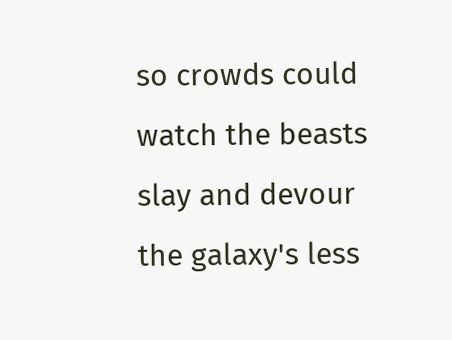so crowds could watch the beasts slay and devour the galaxy's less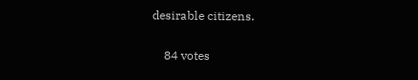desirable citizens.

    84 votes